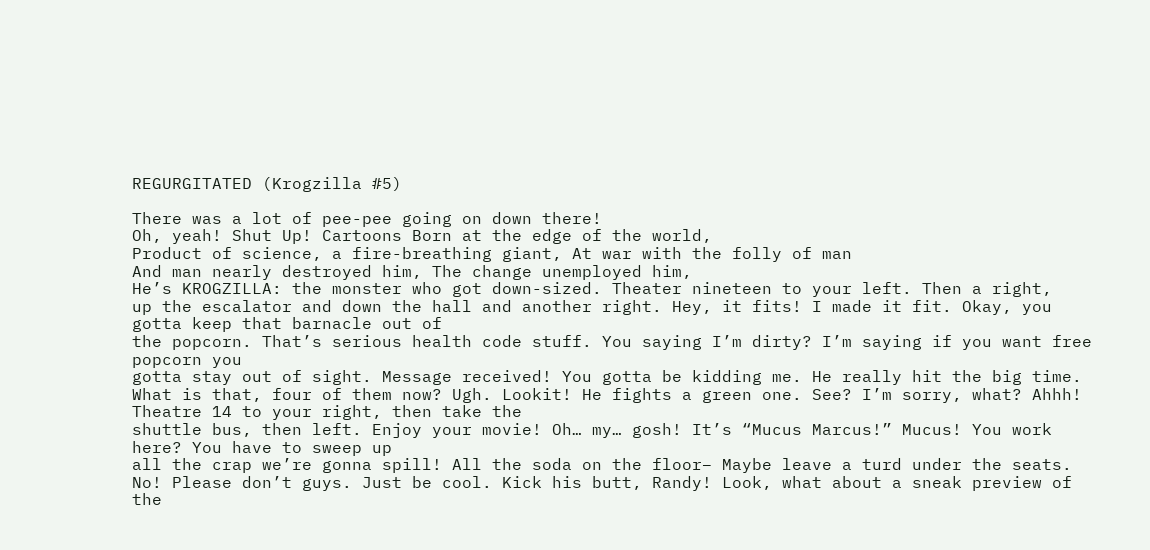REGURGITATED (Krogzilla #5)

There was a lot of pee-pee going on down there!
Oh, yeah! Shut Up! Cartoons Born at the edge of the world,
Product of science, a fire-breathing giant, At war with the folly of man
And man nearly destroyed him, The change unemployed him,
He’s KROGZILLA: the monster who got down-sized. Theater nineteen to your left. Then a right,
up the escalator and down the hall and another right. Hey, it fits! I made it fit. Okay, you gotta keep that barnacle out of
the popcorn. That’s serious health code stuff. You saying I’m dirty? I’m saying if you want free popcorn you
gotta stay out of sight. Message received! You gotta be kidding me. He really hit the big time. What is that, four of them now? Ugh. Lookit! He fights a green one. See? I’m sorry, what? Ahhh! Theatre 14 to your right, then take the
shuttle bus, then left. Enjoy your movie! Oh… my… gosh! It’s “Mucus Marcus!” Mucus! You work here? You have to sweep up
all the crap we’re gonna spill! All the soda on the floor– Maybe leave a turd under the seats. No! Please don’t guys. Just be cool. Kick his butt, Randy! Look, what about a sneak preview of the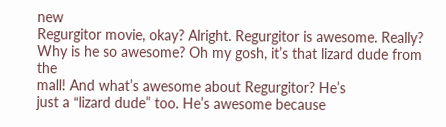new
Regurgitor movie, okay? Alright. Regurgitor is awesome. Really? Why is he so awesome? Oh my gosh, it’s that lizard dude from the
mall! And what’s awesome about Regurgitor? He’s
just a “lizard dude” too. He’s awesome because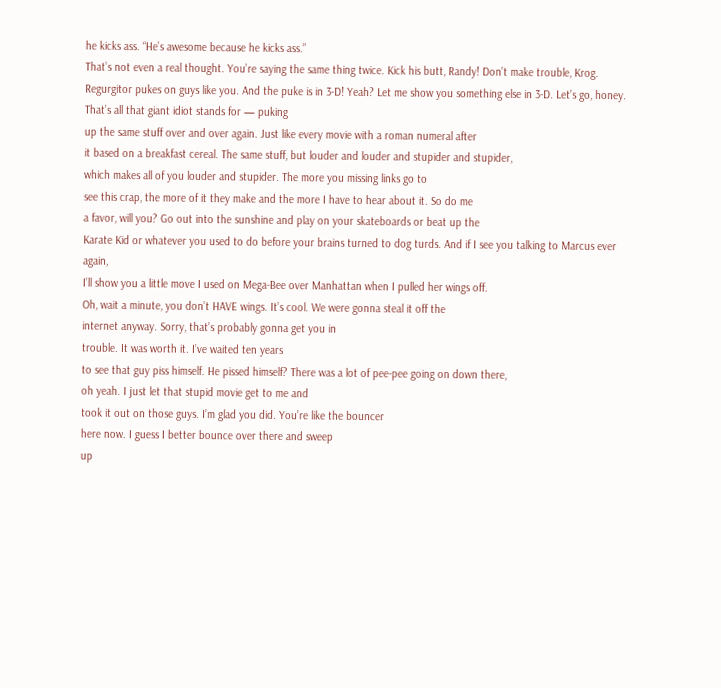he kicks ass. “He’s awesome because he kicks ass.”
That’s not even a real thought. You’re saying the same thing twice. Kick his butt, Randy! Don’t make trouble, Krog. Regurgitor pukes on guys like you. And the puke is in 3-D! Yeah? Let me show you something else in 3-D. Let’s go, honey. That’s all that giant idiot stands for — puking
up the same stuff over and over again. Just like every movie with a roman numeral after
it based on a breakfast cereal. The same stuff, but louder and louder and stupider and stupider,
which makes all of you louder and stupider. The more you missing links go to
see this crap, the more of it they make and the more I have to hear about it. So do me
a favor, will you? Go out into the sunshine and play on your skateboards or beat up the
Karate Kid or whatever you used to do before your brains turned to dog turds. And if I see you talking to Marcus ever again,
I’ll show you a little move I used on Mega-Bee over Manhattan when I pulled her wings off.
Oh, wait a minute, you don’t HAVE wings. It’s cool. We were gonna steal it off the
internet anyway. Sorry, that’s probably gonna get you in
trouble. It was worth it. I’ve waited ten years
to see that guy piss himself. He pissed himself? There was a lot of pee-pee going on down there,
oh yeah. I just let that stupid movie get to me and
took it out on those guys. I’m glad you did. You’re like the bouncer
here now. I guess I better bounce over there and sweep
up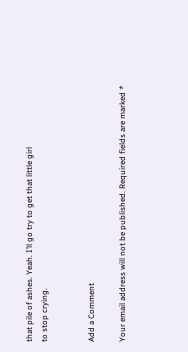that pile of ashes. Yeah. I’ll go try to get that little girl
to stop crying.


Add a Comment

Your email address will not be published. Required fields are marked *